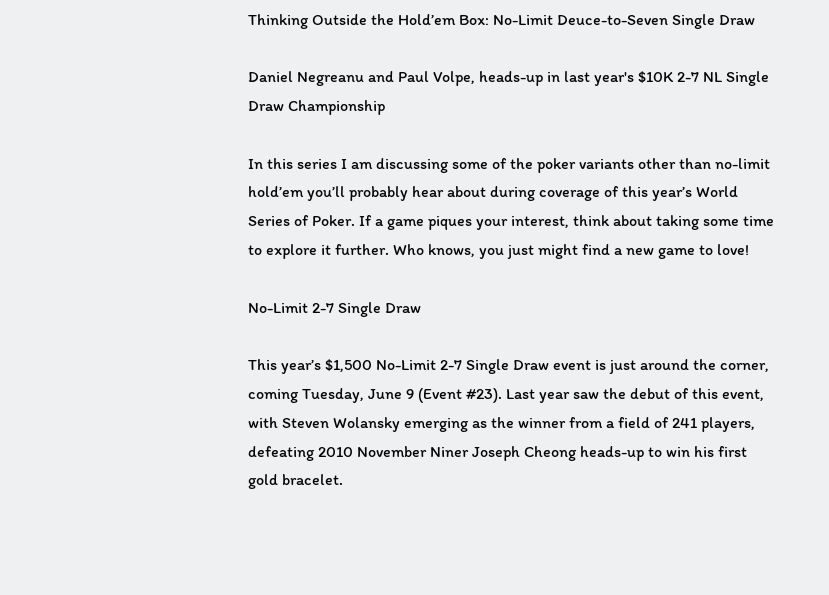Thinking Outside the Hold’em Box: No-Limit Deuce-to-Seven Single Draw

Daniel Negreanu and Paul Volpe, heads-up in last year's $10K 2-7 NL Single Draw Championship

In this series I am discussing some of the poker variants other than no-limit hold’em you’ll probably hear about during coverage of this year’s World Series of Poker. If a game piques your interest, think about taking some time to explore it further. Who knows, you just might find a new game to love!

No-Limit 2-7 Single Draw

This year’s $1,500 No-Limit 2-7 Single Draw event is just around the corner, coming Tuesday, June 9 (Event #23). Last year saw the debut of this event, with Steven Wolansky emerging as the winner from a field of 241 players, defeating 2010 November Niner Joseph Cheong heads-up to win his first gold bracelet.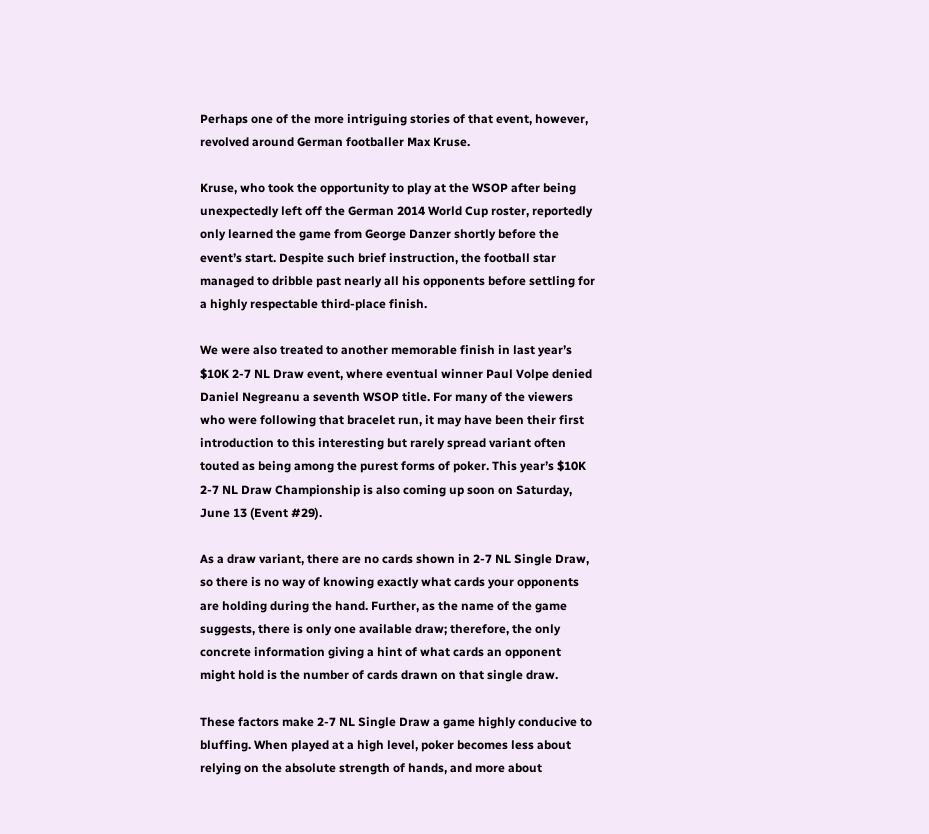Perhaps one of the more intriguing stories of that event, however, revolved around German footballer Max Kruse.

Kruse, who took the opportunity to play at the WSOP after being unexpectedly left off the German 2014 World Cup roster, reportedly only learned the game from George Danzer shortly before the event’s start. Despite such brief instruction, the football star managed to dribble past nearly all his opponents before settling for a highly respectable third-place finish.

We were also treated to another memorable finish in last year’s $10K 2-7 NL Draw event, where eventual winner Paul Volpe denied Daniel Negreanu a seventh WSOP title. For many of the viewers who were following that bracelet run, it may have been their first introduction to this interesting but rarely spread variant often touted as being among the purest forms of poker. This year’s $10K 2-7 NL Draw Championship is also coming up soon on Saturday, June 13 (Event #29).

As a draw variant, there are no cards shown in 2-7 NL Single Draw, so there is no way of knowing exactly what cards your opponents are holding during the hand. Further, as the name of the game suggests, there is only one available draw; therefore, the only concrete information giving a hint of what cards an opponent might hold is the number of cards drawn on that single draw.

These factors make 2-7 NL Single Draw a game highly conducive to bluffing. When played at a high level, poker becomes less about relying on the absolute strength of hands, and more about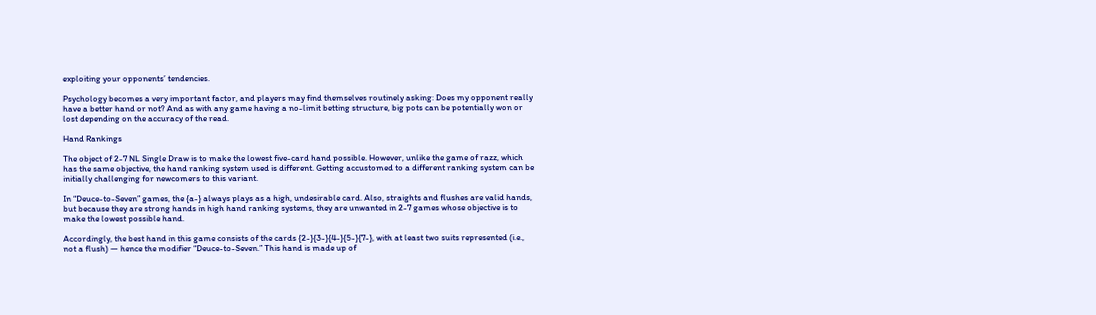exploiting your opponents’ tendencies.

Psychology becomes a very important factor, and players may find themselves routinely asking: Does my opponent really have a better hand or not? And as with any game having a no-limit betting structure, big pots can be potentially won or lost depending on the accuracy of the read.

Hand Rankings

The object of 2-7 NL Single Draw is to make the lowest five-card hand possible. However, unlike the game of razz, which has the same objective, the hand ranking system used is different. Getting accustomed to a different ranking system can be initially challenging for newcomers to this variant.

In “Deuce-to-Seven” games, the {a-} always plays as a high, undesirable card. Also, straights and flushes are valid hands, but because they are strong hands in high hand ranking systems, they are unwanted in 2-7 games whose objective is to make the lowest possible hand.

Accordingly, the best hand in this game consists of the cards {2-}{3-}{4-}{5-}{7-}, with at least two suits represented (i.e., not a flush) — hence the modifier “Deuce-to-Seven.” This hand is made up of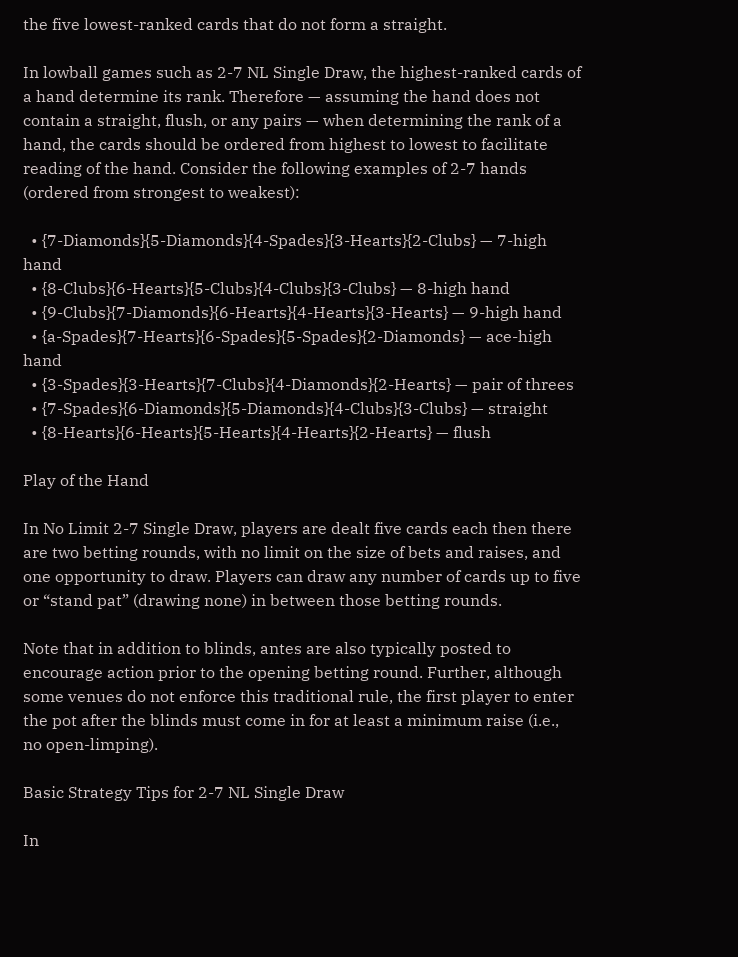the five lowest-ranked cards that do not form a straight.

In lowball games such as 2-7 NL Single Draw, the highest-ranked cards of a hand determine its rank. Therefore — assuming the hand does not contain a straight, flush, or any pairs — when determining the rank of a hand, the cards should be ordered from highest to lowest to facilitate reading of the hand. Consider the following examples of 2-7 hands (ordered from strongest to weakest):

  • {7-Diamonds}{5-Diamonds}{4-Spades}{3-Hearts}{2-Clubs} — 7-high hand
  • {8-Clubs}{6-Hearts}{5-Clubs}{4-Clubs}{3-Clubs} — 8-high hand
  • {9-Clubs}{7-Diamonds}{6-Hearts}{4-Hearts}{3-Hearts} — 9-high hand
  • {a-Spades}{7-Hearts}{6-Spades}{5-Spades}{2-Diamonds} — ace-high hand
  • {3-Spades}{3-Hearts}{7-Clubs}{4-Diamonds}{2-Hearts} — pair of threes
  • {7-Spades}{6-Diamonds}{5-Diamonds}{4-Clubs}{3-Clubs} — straight
  • {8-Hearts}{6-Hearts}{5-Hearts}{4-Hearts}{2-Hearts} — flush

Play of the Hand

In No Limit 2-7 Single Draw, players are dealt five cards each then there are two betting rounds, with no limit on the size of bets and raises, and one opportunity to draw. Players can draw any number of cards up to five or “stand pat” (drawing none) in between those betting rounds.

Note that in addition to blinds, antes are also typically posted to encourage action prior to the opening betting round. Further, although some venues do not enforce this traditional rule, the first player to enter the pot after the blinds must come in for at least a minimum raise (i.e., no open-limping).

Basic Strategy Tips for 2-7 NL Single Draw

In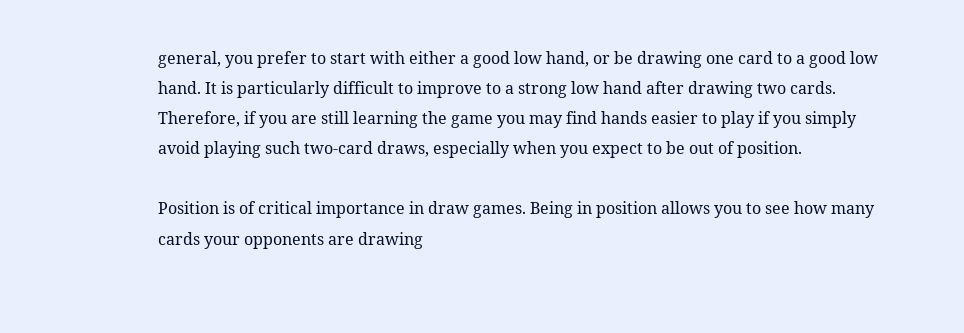general, you prefer to start with either a good low hand, or be drawing one card to a good low hand. It is particularly difficult to improve to a strong low hand after drawing two cards. Therefore, if you are still learning the game you may find hands easier to play if you simply avoid playing such two-card draws, especially when you expect to be out of position.

Position is of critical importance in draw games. Being in position allows you to see how many cards your opponents are drawing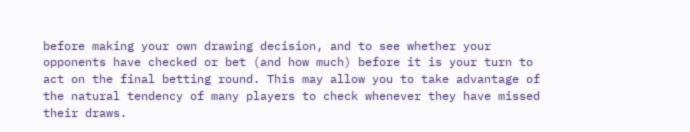before making your own drawing decision, and to see whether your opponents have checked or bet (and how much) before it is your turn to act on the final betting round. This may allow you to take advantage of the natural tendency of many players to check whenever they have missed their draws.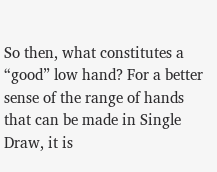So then, what constitutes a “good” low hand? For a better sense of the range of hands that can be made in Single Draw, it is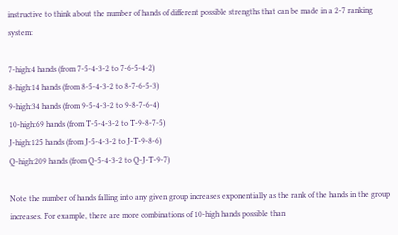instructive to think about the number of hands of different possible strengths that can be made in a 2-7 ranking system:

7-high:4 hands (from 7-5-4-3-2 to 7-6-5-4-2)
8-high:14 hands (from 8-5-4-3-2 to 8-7-6-5-3)
9-high:34 hands (from 9-5-4-3-2 to 9-8-7-6-4)
10-high:69 hands (from T-5-4-3-2 to T-9-8-7-5)
J-high:125 hands (from J-5-4-3-2 to J-T-9-8-6)
Q-high:209 hands (from Q-5-4-3-2 to Q-J-T-9-7)

Note the number of hands falling into any given group increases exponentially as the rank of the hands in the group increases. For example, there are more combinations of 10-high hands possible than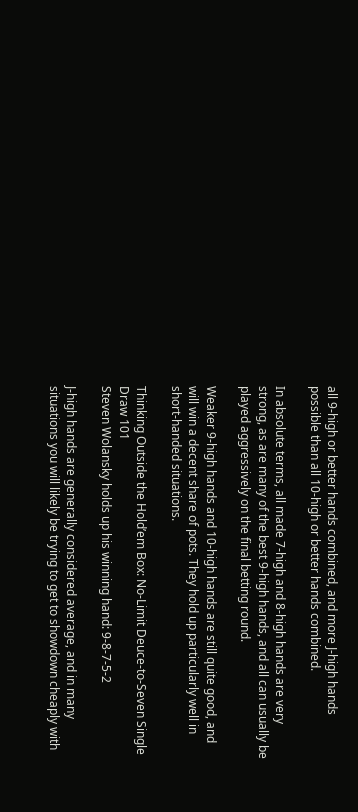all 9-high or better hands combined, and more J-high hands possible than all 10-high or better hands combined.

In absolute terms, all made 7-high and 8-high hands are very strong, as are many of the best 9-high hands, and all can usually be played aggressively on the final betting round.

Weaker 9-high hands and 10-high hands are still quite good, and will win a decent share of pots. They hold up particularly well in short-handed situations.

Thinking Outside the Hold’em Box: No-Limit Deuce-to-Seven Single Draw 101
Steven Wolansky holds up his winning hand: 9-8-7-5-2

J-high hands are generally considered average, and in many situations you will likely be trying to get to showdown cheaply with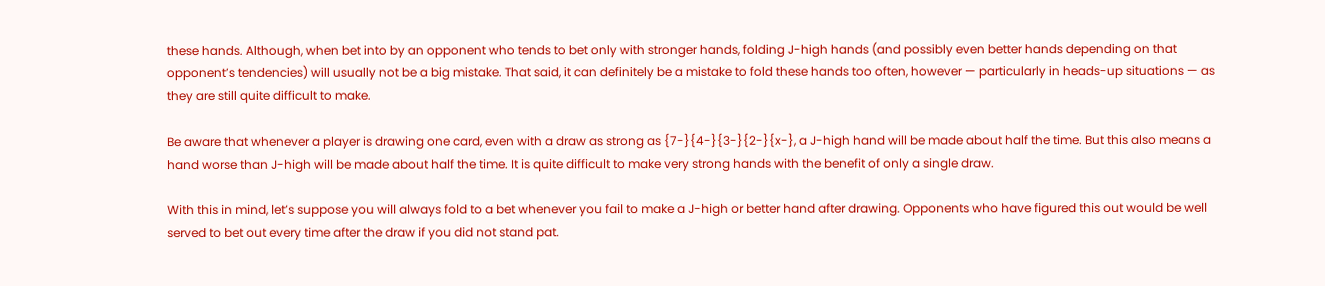these hands. Although, when bet into by an opponent who tends to bet only with stronger hands, folding J-high hands (and possibly even better hands depending on that opponent’s tendencies) will usually not be a big mistake. That said, it can definitely be a mistake to fold these hands too often, however — particularly in heads-up situations — as they are still quite difficult to make.

Be aware that whenever a player is drawing one card, even with a draw as strong as {7-}{4-}{3-}{2-}{x-}, a J-high hand will be made about half the time. But this also means a hand worse than J-high will be made about half the time. It is quite difficult to make very strong hands with the benefit of only a single draw.

With this in mind, let’s suppose you will always fold to a bet whenever you fail to make a J-high or better hand after drawing. Opponents who have figured this out would be well served to bet out every time after the draw if you did not stand pat.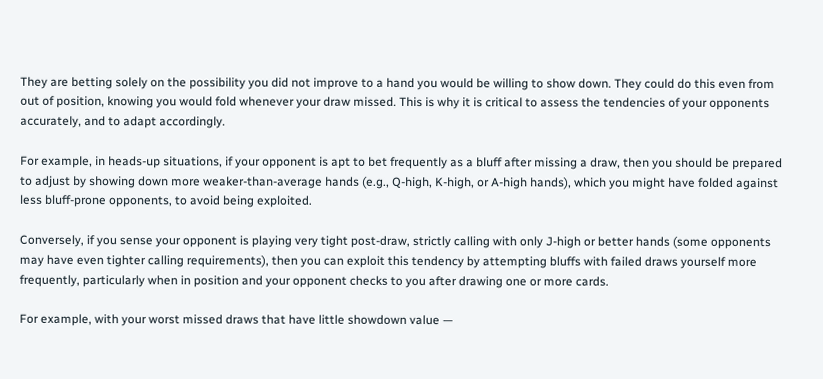They are betting solely on the possibility you did not improve to a hand you would be willing to show down. They could do this even from out of position, knowing you would fold whenever your draw missed. This is why it is critical to assess the tendencies of your opponents accurately, and to adapt accordingly.

For example, in heads-up situations, if your opponent is apt to bet frequently as a bluff after missing a draw, then you should be prepared to adjust by showing down more weaker-than-average hands (e.g., Q-high, K-high, or A-high hands), which you might have folded against less bluff-prone opponents, to avoid being exploited.

Conversely, if you sense your opponent is playing very tight post-draw, strictly calling with only J-high or better hands (some opponents may have even tighter calling requirements), then you can exploit this tendency by attempting bluffs with failed draws yourself more frequently, particularly when in position and your opponent checks to you after drawing one or more cards.

For example, with your worst missed draws that have little showdown value —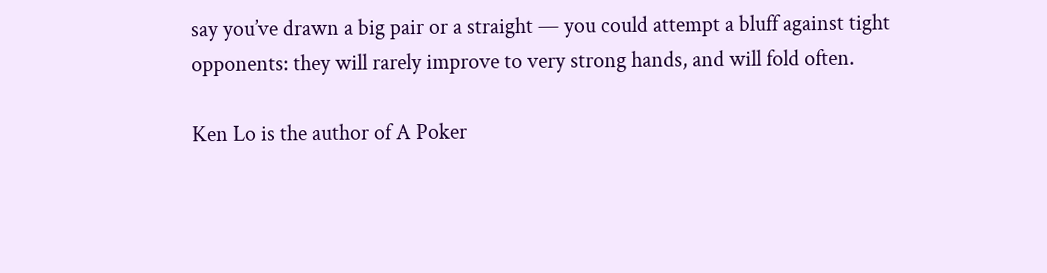say you’ve drawn a big pair or a straight — you could attempt a bluff against tight opponents: they will rarely improve to very strong hands, and will fold often.

Ken Lo is the author of A Poker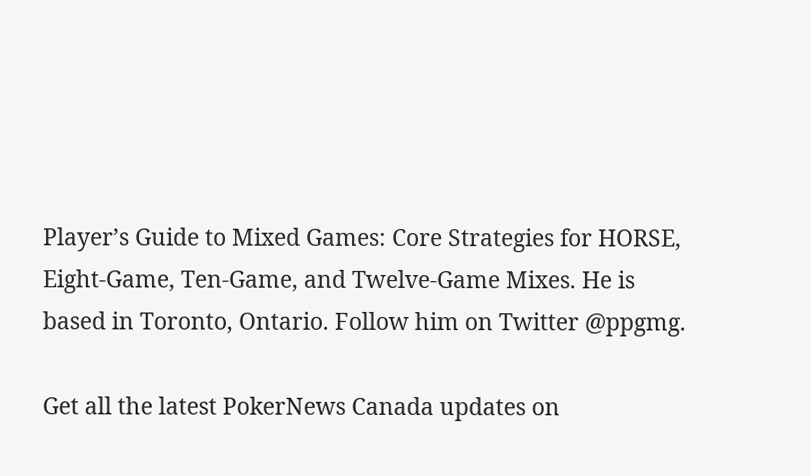Player’s Guide to Mixed Games: Core Strategies for HORSE, Eight-Game, Ten-Game, and Twelve-Game Mixes. He is based in Toronto, Ontario. Follow him on Twitter @ppgmg.

Get all the latest PokerNews Canada updates on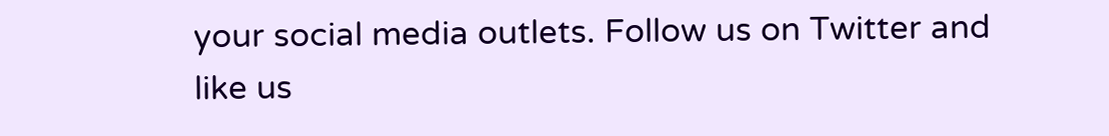your social media outlets. Follow us on Twitter and like us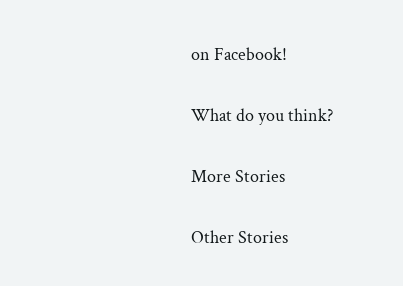on Facebook!

What do you think?

More Stories

Other Stories